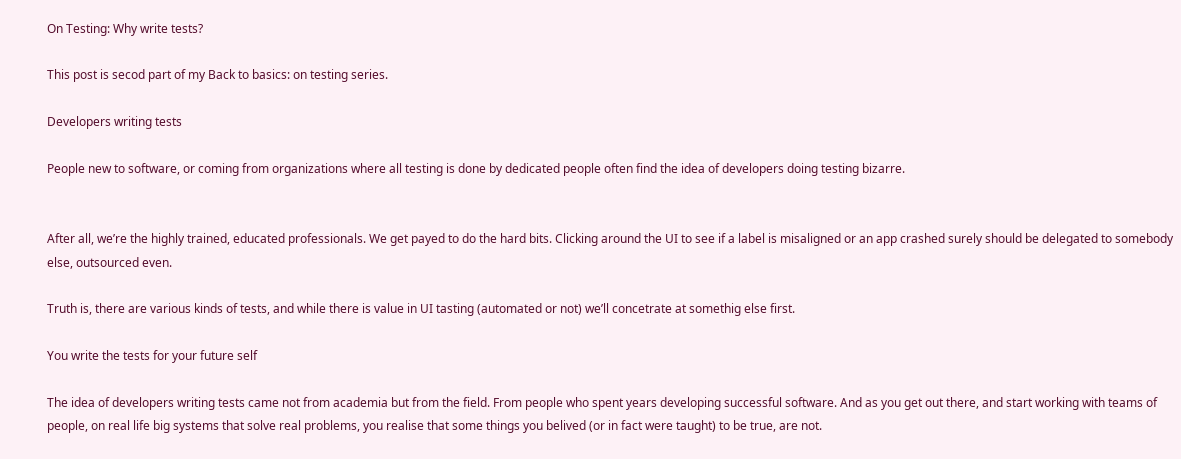On Testing: Why write tests?

This post is secod part of my Back to basics: on testing series.

Developers writing tests

People new to software, or coming from organizations where all testing is done by dedicated people often find the idea of developers doing testing bizarre.


After all, we’re the highly trained, educated professionals. We get payed to do the hard bits. Clicking around the UI to see if a label is misaligned or an app crashed surely should be delegated to somebody else, outsourced even.

Truth is, there are various kinds of tests, and while there is value in UI tasting (automated or not) we’ll concetrate at somethig else first.

You write the tests for your future self

The idea of developers writing tests came not from academia but from the field. From people who spent years developing successful software. And as you get out there, and start working with teams of people, on real life big systems that solve real problems, you realise that some things you belived (or in fact were taught) to be true, are not.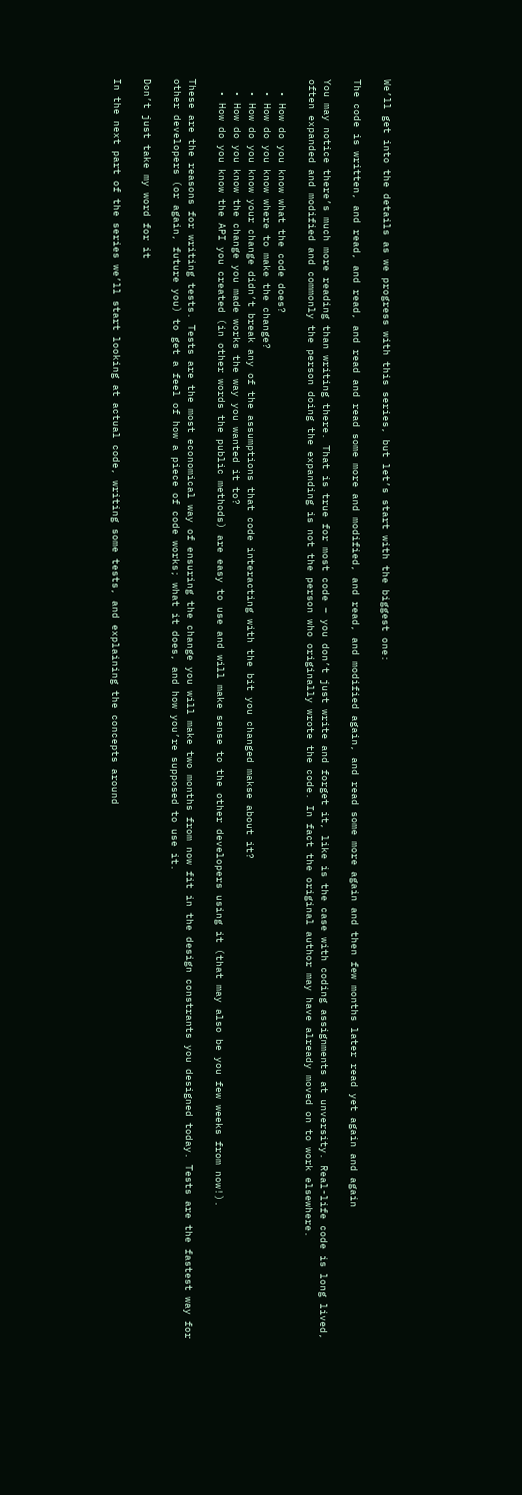We’ll get into the details as we progress with this series, but let’s start with the biggest one:

The code is written, and read, and read, and read and read some more and modified, and read, and modified again, and read some more again and then few months later read yet again and again

You may notice there’s much more reading than writing there. That is true for most code – you don’t just write and forget it, like is the case with coding assignments at unversity. Real-life code is long lived, often expanded and modified and commonly the person doing the expanding is not the person who originally wrote the code. In fact the original author may have already moved on to work elsewhere.

  • How do you know what the code does?
  • How do you know where to make the change?
  • How do you know your change didn’t break any of the assumptions that code interacting with the bit you changed makse about it?
  • How do you know the change you made works the way you wanted it to?
  • How do you know the API you created (in other words the public methods) are easy to use and will make sense to the other developers using it (that may also be you few weeks from now!).

These are the reasons for writing tests. Tests are the most economical way of ensuring the change you will make two months from now fit in the design constrants you designed today. Tests are the fastest way for other developers (or again, future you) to get a feel of how a piece of code works; what it does, and how you’re supposed to use it.

Don’t just take my word for it

In the next part of the series we’ll start looking at actual code, writing some tests, and explaining the concepts around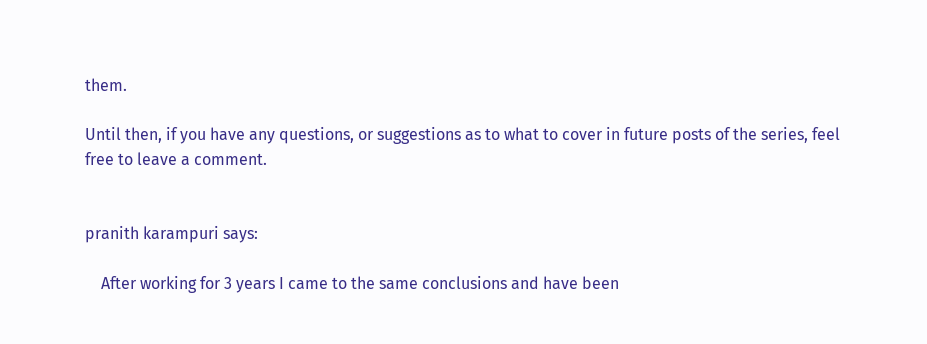them.

Until then, if you have any questions, or suggestions as to what to cover in future posts of the series, feel free to leave a comment.


pranith karampuri says:

    After working for 3 years I came to the same conclusions and have been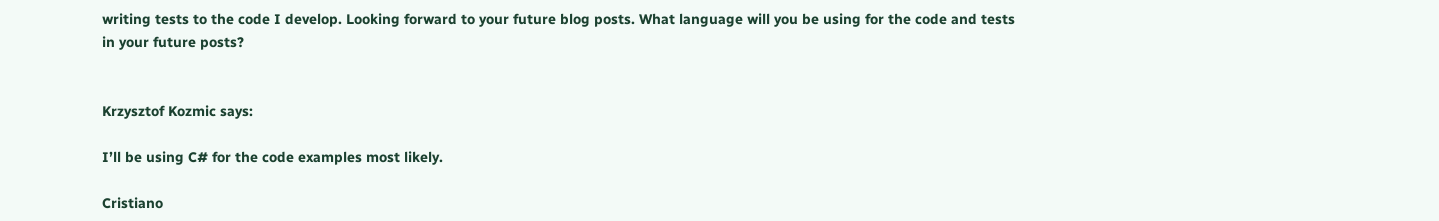writing tests to the code I develop. Looking forward to your future blog posts. What language will you be using for the code and tests in your future posts?


Krzysztof Kozmic says:

I’ll be using C# for the code examples most likely.

Cristiano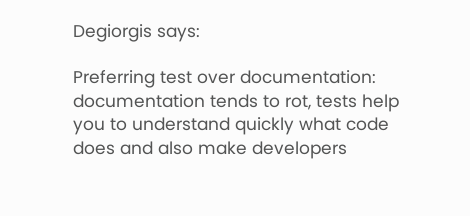Degiorgis says:

Preferring test over documentation: documentation tends to rot, tests help you to understand quickly what code does and also make developers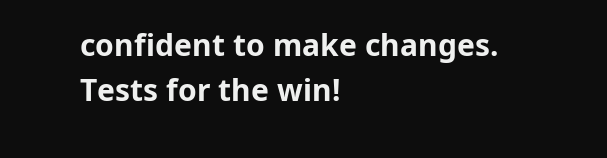confident to make changes.
Tests for the win!